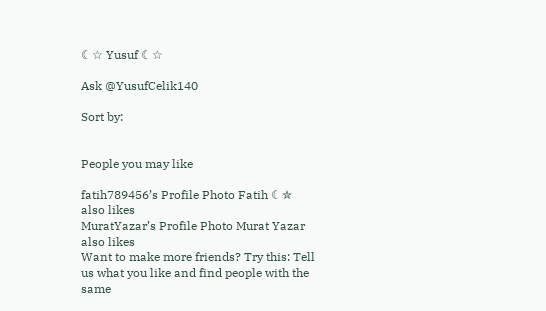☾☆ Yusuf ☾☆

Ask @YusufCelik140

Sort by:


People you may like

fatih789456’s Profile Photo Fatih ☾✮
also likes
MuratYazar’s Profile Photo Murat Yazar
also likes
Want to make more friends? Try this: Tell us what you like and find people with the same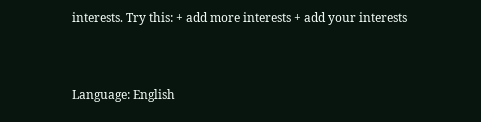interests. Try this: + add more interests + add your interests


Language: English